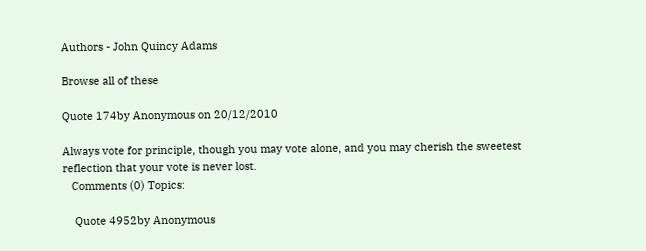Authors - John Quincy Adams

Browse all of these

Quote 174by Anonymous on 20/12/2010

Always vote for principle, though you may vote alone, and you may cherish the sweetest reflection that your vote is never lost.
   Comments (0) Topics:

    Quote 4952by Anonymous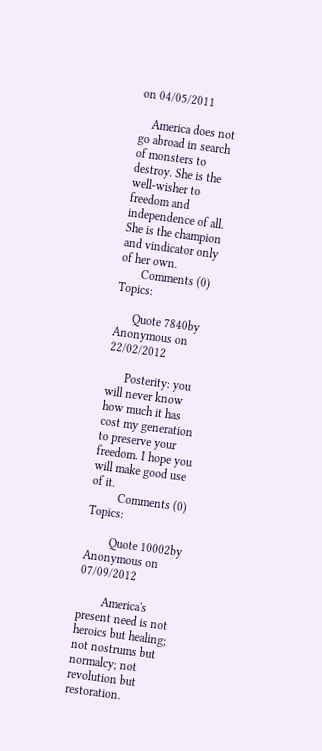on 04/05/2011

    America does not go abroad in search of monsters to destroy. She is the well-wisher to freedom and independence of all. She is the champion and vindicator only of her own.
       Comments (0) Topics:

      Quote 7840by Anonymous on 22/02/2012

      Posterity: you will never know how much it has cost my generation to preserve your freedom. I hope you will make good use of it.
         Comments (0) Topics:

        Quote 10002by Anonymous on 07/09/2012

        America's present need is not heroics but healing; not nostrums but normalcy; not revolution but restoration.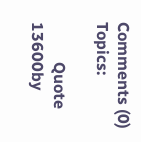Comments (0) Topics:

          Quote 13600by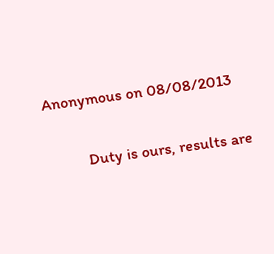Anonymous on 08/08/2013

          Duty is ours, results are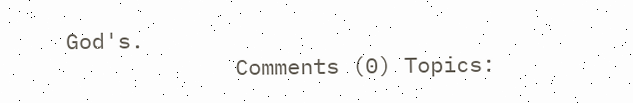God's.
             Comments (0) Topics: